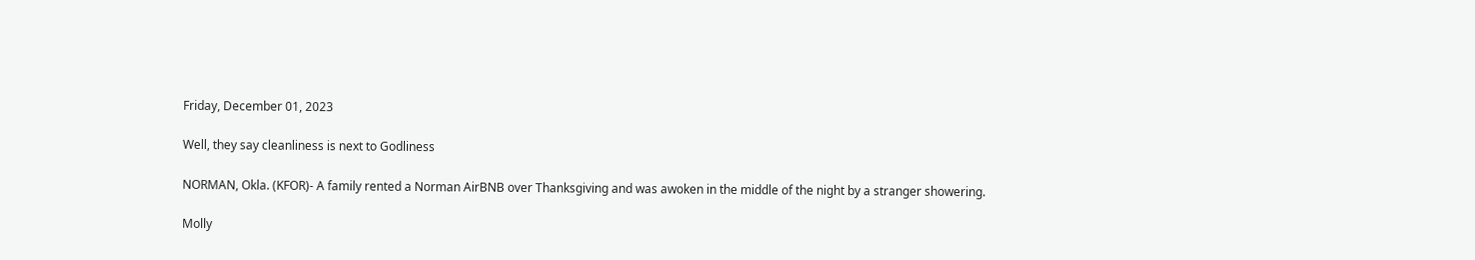Friday, December 01, 2023

Well, they say cleanliness is next to Godliness

NORMAN, Okla. (KFOR)- A family rented a Norman AirBNB over Thanksgiving and was awoken in the middle of the night by a stranger showering.

Molly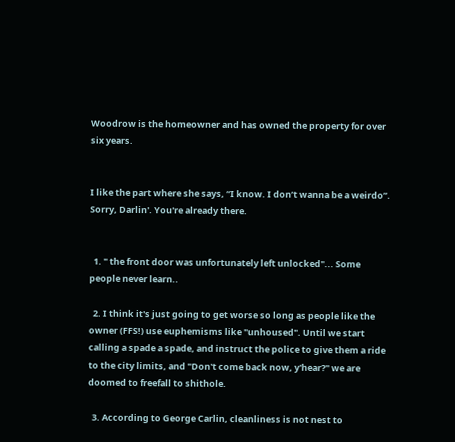Woodrow is the homeowner and has owned the property for over six years.


I like the part where she says, “I know. I don’t wanna be a weirdo”.
Sorry, Darlin'. You're already there.


  1. " the front door was unfortunately left unlocked"... Some people never learn..

  2. I think it's just going to get worse so long as people like the owner (FFS!) use euphemisms like "unhoused". Until we start calling a spade a spade, and instruct the police to give them a ride to the city limits, and "Don't come back now, y'hear?" we are doomed to freefall to shithole.

  3. According to George Carlin, cleanliness is not nest to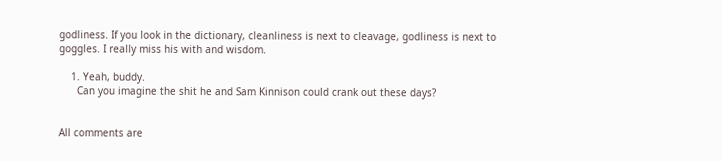godliness. If you look in the dictionary, cleanliness is next to cleavage, godliness is next to goggles. I really miss his with and wisdom.

    1. Yeah, buddy.
      Can you imagine the shit he and Sam Kinnison could crank out these days?


All comments are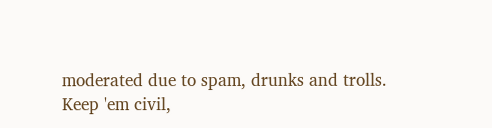moderated due to spam, drunks and trolls.
Keep 'em civil,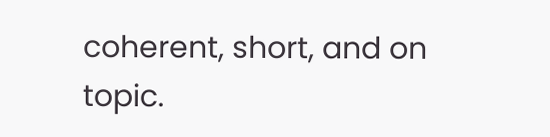coherent, short, and on topic.